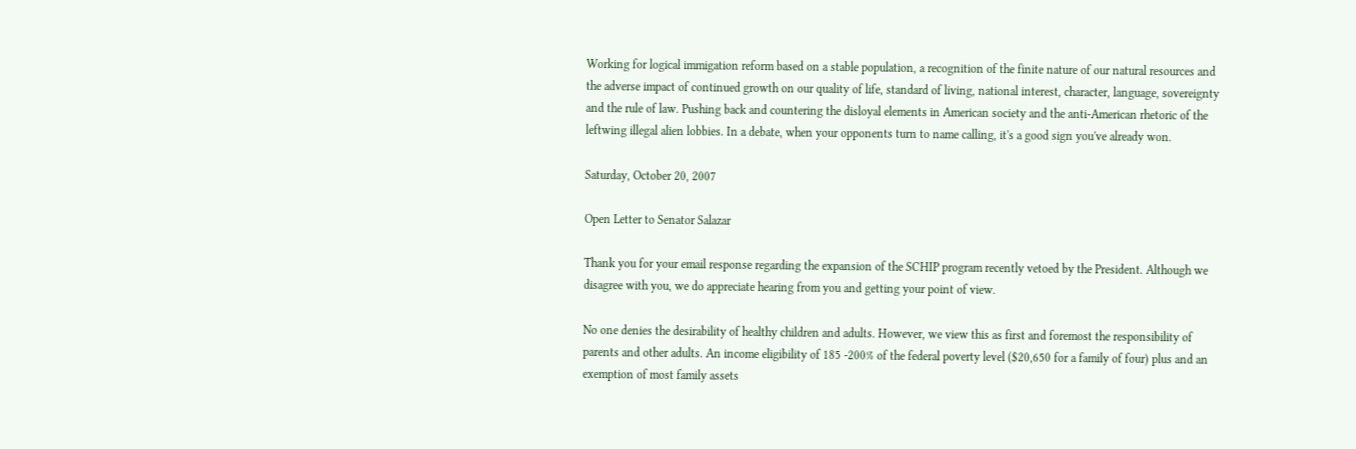Working for logical immigation reform based on a stable population, a recognition of the finite nature of our natural resources and the adverse impact of continued growth on our quality of life, standard of living, national interest, character, language, sovereignty and the rule of law. Pushing back and countering the disloyal elements in American society and the anti-American rhetoric of the leftwing illegal alien lobbies. In a debate, when your opponents turn to name calling, it's a good sign you've already won.

Saturday, October 20, 2007

Open Letter to Senator Salazar

Thank you for your email response regarding the expansion of the SCHIP program recently vetoed by the President. Although we disagree with you, we do appreciate hearing from you and getting your point of view.

No one denies the desirability of healthy children and adults. However, we view this as first and foremost the responsibility of parents and other adults. An income eligibility of 185 -200% of the federal poverty level ($20,650 for a family of four) plus and an exemption of most family assets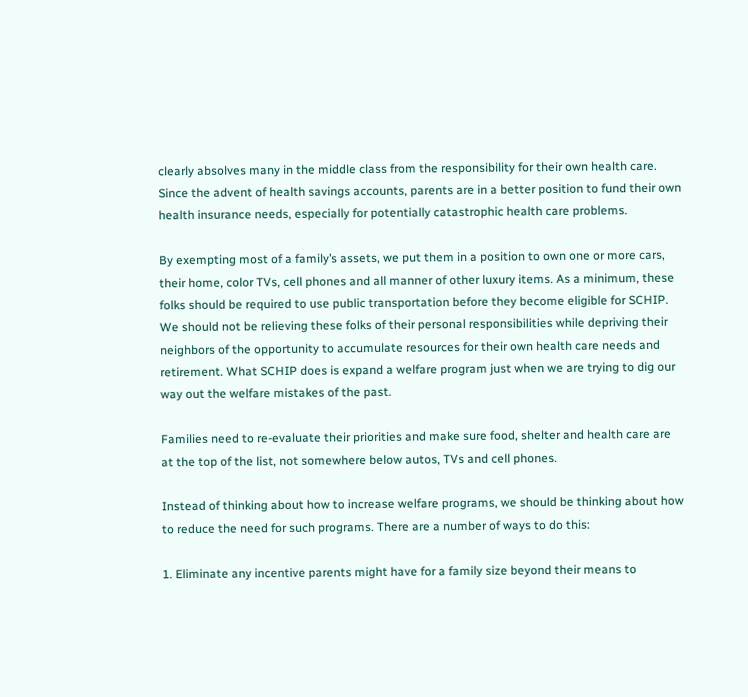clearly absolves many in the middle class from the responsibility for their own health care. Since the advent of health savings accounts, parents are in a better position to fund their own health insurance needs, especially for potentially catastrophic health care problems.

By exempting most of a family’s assets, we put them in a position to own one or more cars, their home, color TVs, cell phones and all manner of other luxury items. As a minimum, these folks should be required to use public transportation before they become eligible for SCHIP. We should not be relieving these folks of their personal responsibilities while depriving their neighbors of the opportunity to accumulate resources for their own health care needs and retirement. What SCHIP does is expand a welfare program just when we are trying to dig our way out the welfare mistakes of the past.

Families need to re-evaluate their priorities and make sure food, shelter and health care are at the top of the list, not somewhere below autos, TVs and cell phones.

Instead of thinking about how to increase welfare programs, we should be thinking about how to reduce the need for such programs. There are a number of ways to do this:

1. Eliminate any incentive parents might have for a family size beyond their means to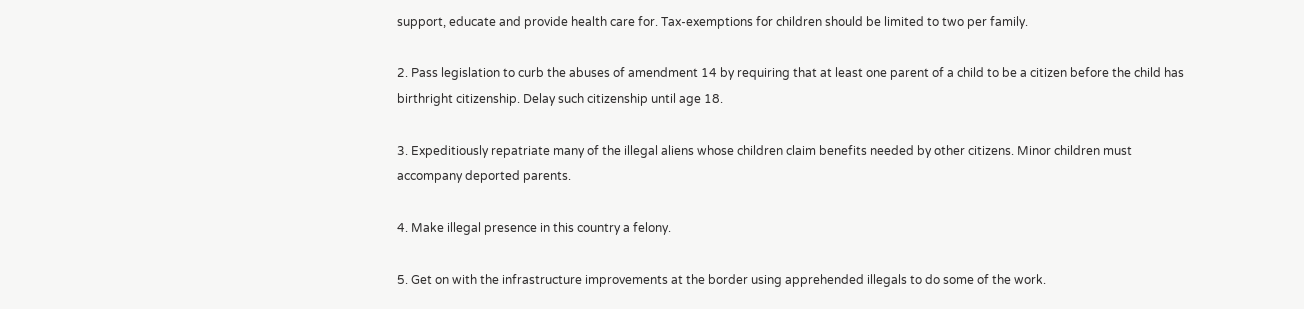support, educate and provide health care for. Tax-exemptions for children should be limited to two per family.

2. Pass legislation to curb the abuses of amendment 14 by requiring that at least one parent of a child to be a citizen before the child has birthright citizenship. Delay such citizenship until age 18.

3. Expeditiously repatriate many of the illegal aliens whose children claim benefits needed by other citizens. Minor children must accompany deported parents.

4. Make illegal presence in this country a felony.

5. Get on with the infrastructure improvements at the border using apprehended illegals to do some of the work.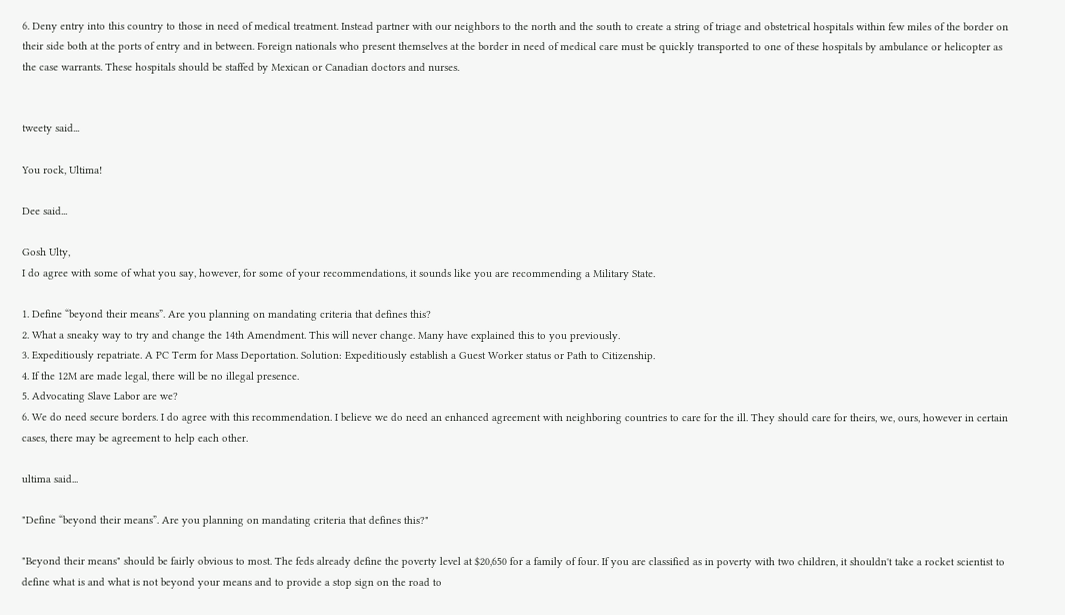6. Deny entry into this country to those in need of medical treatment. Instead partner with our neighbors to the north and the south to create a string of triage and obstetrical hospitals within few miles of the border on their side both at the ports of entry and in between. Foreign nationals who present themselves at the border in need of medical care must be quickly transported to one of these hospitals by ambulance or helicopter as the case warrants. These hospitals should be staffed by Mexican or Canadian doctors and nurses.


tweety said...

You rock, Ultima!

Dee said...

Gosh Ulty,
I do agree with some of what you say, however, for some of your recommendations, it sounds like you are recommending a Military State.

1. Define “beyond their means”. Are you planning on mandating criteria that defines this?
2. What a sneaky way to try and change the 14th Amendment. This will never change. Many have explained this to you previously.
3. Expeditiously repatriate. A PC Term for Mass Deportation. Solution: Expeditiously establish a Guest Worker status or Path to Citizenship.
4. If the 12M are made legal, there will be no illegal presence.
5. Advocating Slave Labor are we?
6. We do need secure borders. I do agree with this recommendation. I believe we do need an enhanced agreement with neighboring countries to care for the ill. They should care for theirs, we, ours, however in certain cases, there may be agreement to help each other.

ultima said...

"Define “beyond their means”. Are you planning on mandating criteria that defines this?"

"Beyond their means" should be fairly obvious to most. The feds already define the poverty level at $20,650 for a family of four. If you are classified as in poverty with two children, it shouldn't take a rocket scientist to define what is and what is not beyond your means and to provide a stop sign on the road to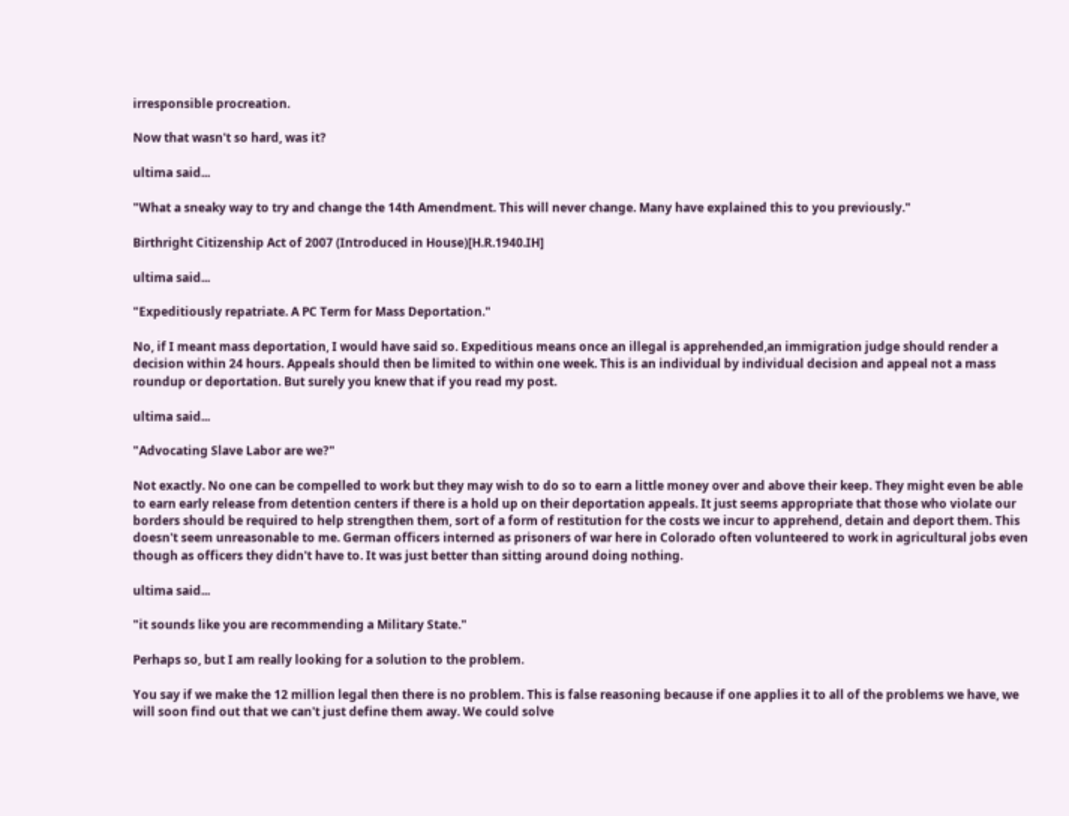irresponsible procreation.

Now that wasn't so hard, was it?

ultima said...

"What a sneaky way to try and change the 14th Amendment. This will never change. Many have explained this to you previously."

Birthright Citizenship Act of 2007 (Introduced in House)[H.R.1940.IH]

ultima said...

"Expeditiously repatriate. A PC Term for Mass Deportation."

No, if I meant mass deportation, I would have said so. Expeditious means once an illegal is apprehended,an immigration judge should render a decision within 24 hours. Appeals should then be limited to within one week. This is an individual by individual decision and appeal not a mass roundup or deportation. But surely you knew that if you read my post.

ultima said...

"Advocating Slave Labor are we?"

Not exactly. No one can be compelled to work but they may wish to do so to earn a little money over and above their keep. They might even be able to earn early release from detention centers if there is a hold up on their deportation appeals. It just seems appropriate that those who violate our borders should be required to help strengthen them, sort of a form of restitution for the costs we incur to apprehend, detain and deport them. This doesn't seem unreasonable to me. German officers interned as prisoners of war here in Colorado often volunteered to work in agricultural jobs even though as officers they didn't have to. It was just better than sitting around doing nothing.

ultima said...

"it sounds like you are recommending a Military State."

Perhaps so, but I am really looking for a solution to the problem.

You say if we make the 12 million legal then there is no problem. This is false reasoning because if one applies it to all of the problems we have, we will soon find out that we can't just define them away. We could solve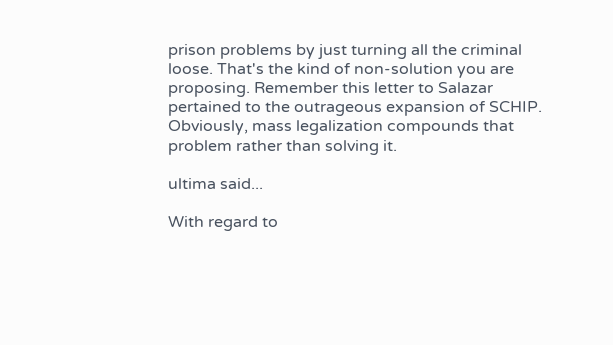prison problems by just turning all the criminal loose. That's the kind of non-solution you are proposing. Remember this letter to Salazar pertained to the outrageous expansion of SCHIP. Obviously, mass legalization compounds that problem rather than solving it.

ultima said...

With regard to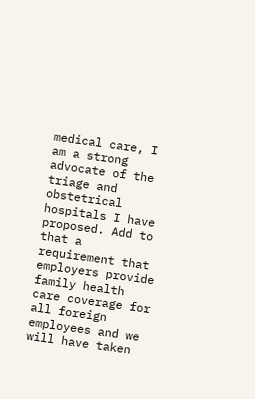medical care, I am a strong advocate of the triage and obstetrical hospitals I have proposed. Add to that a requirement that employers provide family health care coverage for all foreign employees and we will have taken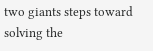two giants steps toward solving the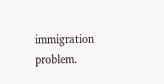immigration problem.